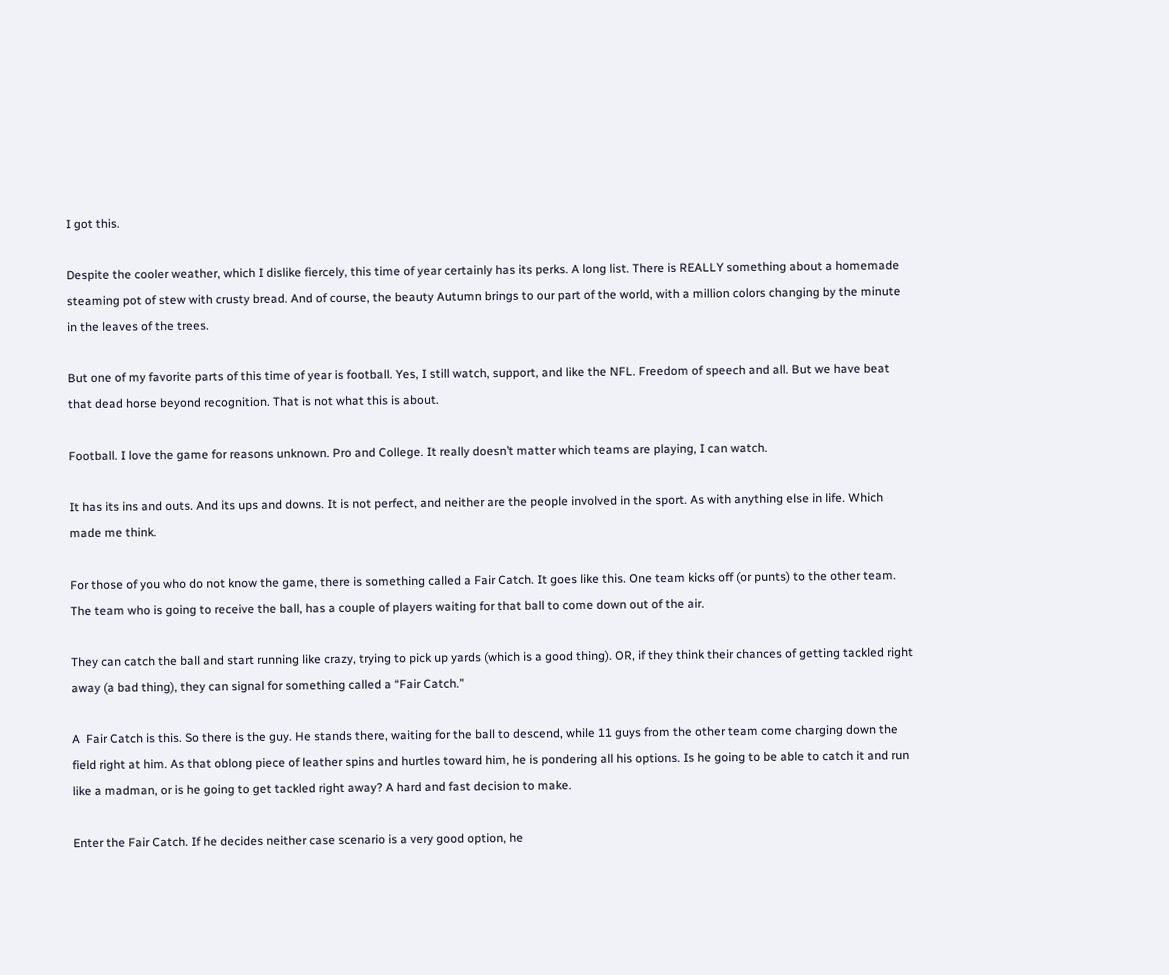I got this.

Despite the cooler weather, which I dislike fiercely, this time of year certainly has its perks. A long list. There is REALLY something about a homemade steaming pot of stew with crusty bread. And of course, the beauty Autumn brings to our part of the world, with a million colors changing by the minute in the leaves of the trees.

But one of my favorite parts of this time of year is football. Yes, I still watch, support, and like the NFL. Freedom of speech and all. But we have beat that dead horse beyond recognition. That is not what this is about.

Football. I love the game for reasons unknown. Pro and College. It really doesn’t matter which teams are playing, I can watch.

It has its ins and outs. And its ups and downs. It is not perfect, and neither are the people involved in the sport. As with anything else in life. Which made me think.

For those of you who do not know the game, there is something called a Fair Catch. It goes like this. One team kicks off (or punts) to the other team. The team who is going to receive the ball, has a couple of players waiting for that ball to come down out of the air.

They can catch the ball and start running like crazy, trying to pick up yards (which is a good thing). OR, if they think their chances of getting tackled right away (a bad thing), they can signal for something called a “Fair Catch.”

A  Fair Catch is this. So there is the guy. He stands there, waiting for the ball to descend, while 11 guys from the other team come charging down the field right at him. As that oblong piece of leather spins and hurtles toward him, he is pondering all his options. Is he going to be able to catch it and run like a madman, or is he going to get tackled right away? A hard and fast decision to make.

Enter the Fair Catch. If he decides neither case scenario is a very good option, he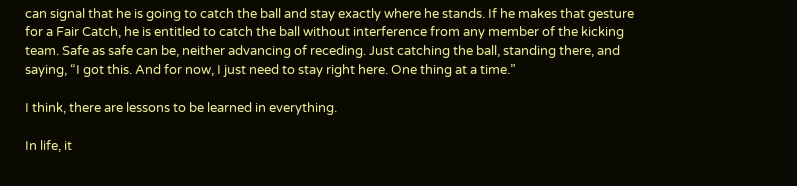can signal that he is going to catch the ball and stay exactly where he stands. If he makes that gesture for a Fair Catch, he is entitled to catch the ball without interference from any member of the kicking team. Safe as safe can be, neither advancing of receding. Just catching the ball, standing there, and saying, “I got this. And for now, I just need to stay right here. One thing at a time.”

I think, there are lessons to be learned in everything.

In life, it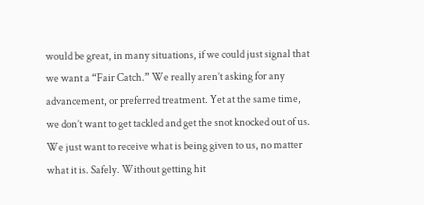would be great, in many situations, if we could just signal that we want a “Fair Catch.” We really aren’t asking for any advancement, or preferred treatment. Yet at the same time, we don’t want to get tackled and get the snot knocked out of us. We just want to receive what is being given to us, no matter what it is. Safely. Without getting hit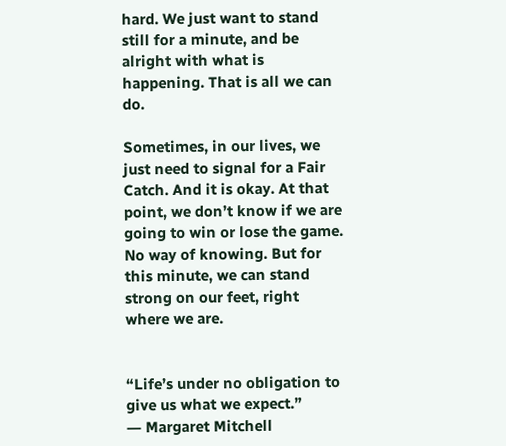hard. We just want to stand still for a minute, and be alright with what is happening. That is all we can do.

Sometimes, in our lives, we just need to signal for a Fair Catch. And it is okay. At that point, we don’t know if we are going to win or lose the game. No way of knowing. But for this minute, we can stand strong on our feet, right where we are.


“Life’s under no obligation to give us what we expect.”
― Margaret Mitchell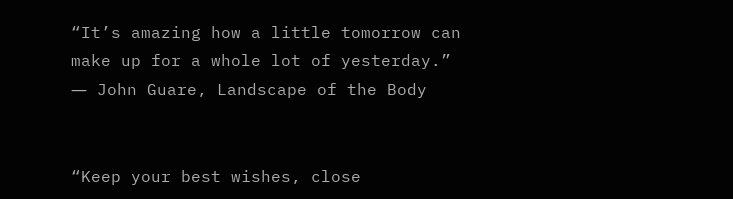“It’s amazing how a little tomorrow can make up for a whole lot of yesterday.”
― John Guare, Landscape of the Body


“Keep your best wishes, close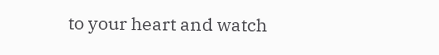to your heart and watch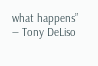what happens”
― Tony DeLiso